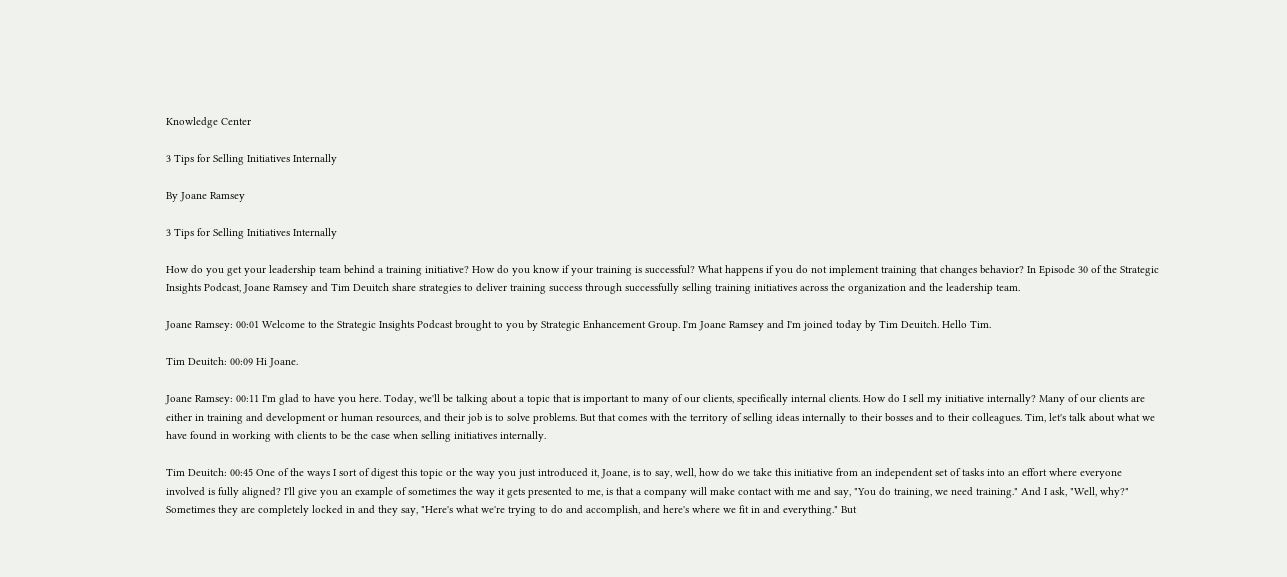Knowledge Center

3 Tips for Selling Initiatives Internally

By Joane Ramsey

3 Tips for Selling Initiatives Internally

How do you get your leadership team behind a training initiative? How do you know if your training is successful? What happens if you do not implement training that changes behavior? In Episode 30 of the Strategic Insights Podcast, Joane Ramsey and Tim Deuitch share strategies to deliver training success through successfully selling training initiatives across the organization and the leadership team.

Joane Ramsey: 00:01 Welcome to the Strategic Insights Podcast brought to you by Strategic Enhancement Group. I'm Joane Ramsey and I'm joined today by Tim Deuitch. Hello Tim.

Tim Deuitch: 00:09 Hi Joane.

Joane Ramsey: 00:11 I'm glad to have you here. Today, we'll be talking about a topic that is important to many of our clients, specifically internal clients. How do I sell my initiative internally? Many of our clients are either in training and development or human resources, and their job is to solve problems. But that comes with the territory of selling ideas internally to their bosses and to their colleagues. Tim, let's talk about what we have found in working with clients to be the case when selling initiatives internally.

Tim Deuitch: 00:45 One of the ways I sort of digest this topic or the way you just introduced it, Joane, is to say, well, how do we take this initiative from an independent set of tasks into an effort where everyone involved is fully aligned? I'll give you an example of sometimes the way it gets presented to me, is that a company will make contact with me and say, "You do training, we need training." And I ask, "Well, why?" Sometimes they are completely locked in and they say, "Here's what we're trying to do and accomplish, and here's where we fit in and everything." But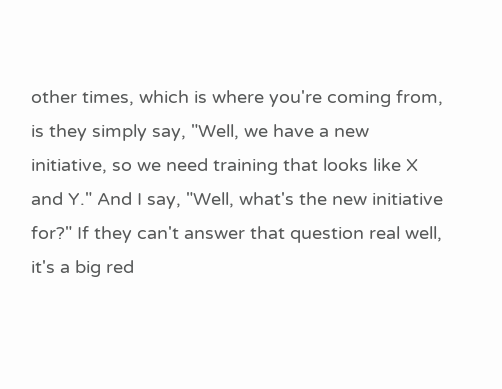other times, which is where you're coming from, is they simply say, "Well, we have a new initiative, so we need training that looks like X and Y." And I say, "Well, what's the new initiative for?" If they can't answer that question real well, it's a big red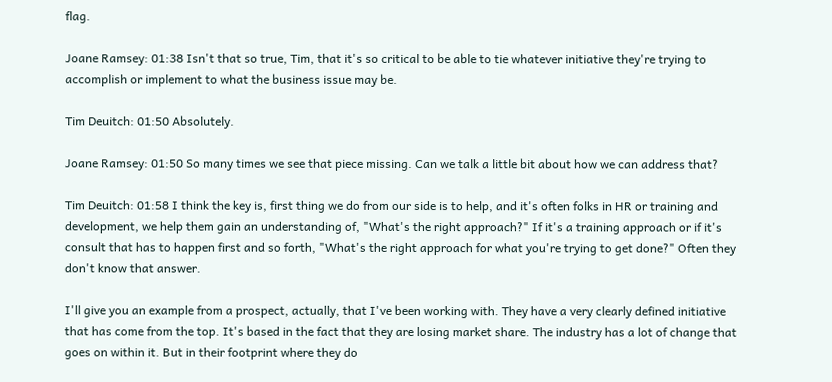flag.

Joane Ramsey: 01:38 Isn't that so true, Tim, that it's so critical to be able to tie whatever initiative they're trying to accomplish or implement to what the business issue may be.

Tim Deuitch: 01:50 Absolutely.

Joane Ramsey: 01:50 So many times we see that piece missing. Can we talk a little bit about how we can address that?

Tim Deuitch: 01:58 I think the key is, first thing we do from our side is to help, and it's often folks in HR or training and development, we help them gain an understanding of, "What's the right approach?" If it's a training approach or if it's consult that has to happen first and so forth, "What's the right approach for what you're trying to get done?" Often they don't know that answer.

I'll give you an example from a prospect, actually, that I've been working with. They have a very clearly defined initiative that has come from the top. It's based in the fact that they are losing market share. The industry has a lot of change that goes on within it. But in their footprint where they do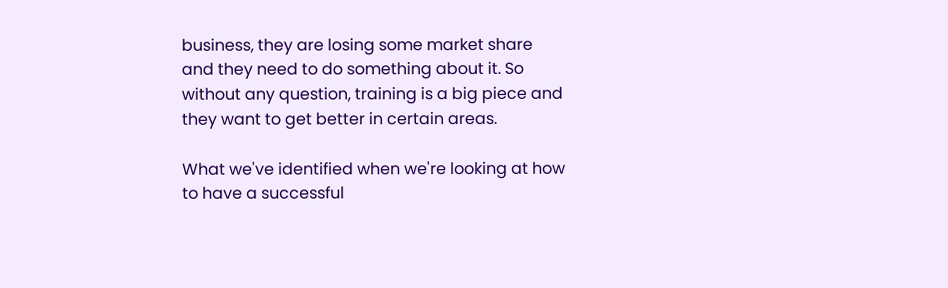business, they are losing some market share and they need to do something about it. So without any question, training is a big piece and they want to get better in certain areas.

What we've identified when we're looking at how to have a successful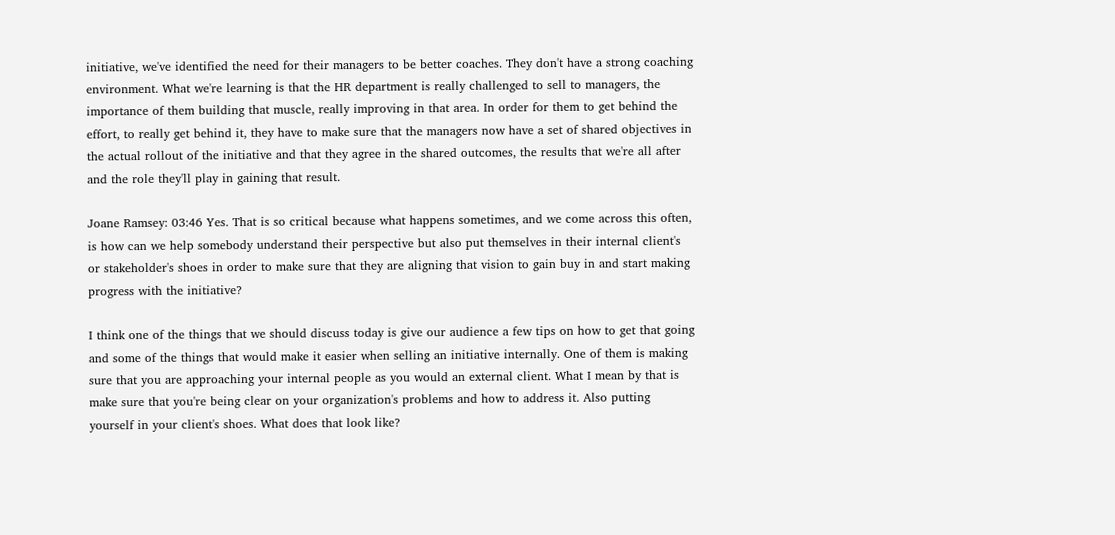initiative, we've identified the need for their managers to be better coaches. They don't have a strong coaching environment. What we're learning is that the HR department is really challenged to sell to managers, the importance of them building that muscle, really improving in that area. In order for them to get behind the effort, to really get behind it, they have to make sure that the managers now have a set of shared objectives in the actual rollout of the initiative and that they agree in the shared outcomes, the results that we're all after and the role they'll play in gaining that result.

Joane Ramsey: 03:46 Yes. That is so critical because what happens sometimes, and we come across this often, is how can we help somebody understand their perspective but also put themselves in their internal client's or stakeholder's shoes in order to make sure that they are aligning that vision to gain buy in and start making progress with the initiative?

I think one of the things that we should discuss today is give our audience a few tips on how to get that going and some of the things that would make it easier when selling an initiative internally. One of them is making sure that you are approaching your internal people as you would an external client. What I mean by that is make sure that you're being clear on your organization's problems and how to address it. Also putting yourself in your client's shoes. What does that look like?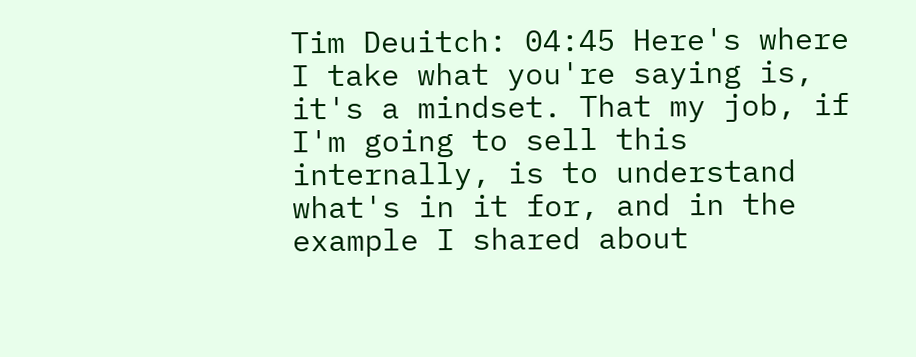Tim Deuitch: 04:45 Here's where I take what you're saying is, it's a mindset. That my job, if I'm going to sell this internally, is to understand what's in it for, and in the example I shared about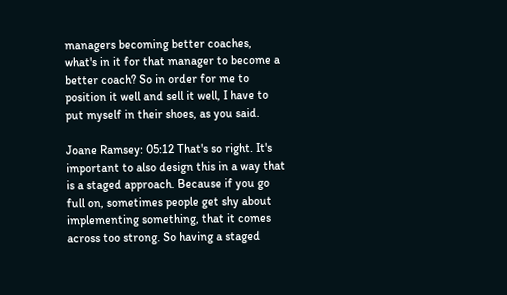managers becoming better coaches, what's in it for that manager to become a better coach? So in order for me to position it well and sell it well, I have to put myself in their shoes, as you said.

Joane Ramsey: 05:12 That's so right. It's important to also design this in a way that is a staged approach. Because if you go full on, sometimes people get shy about implementing something, that it comes across too strong. So having a staged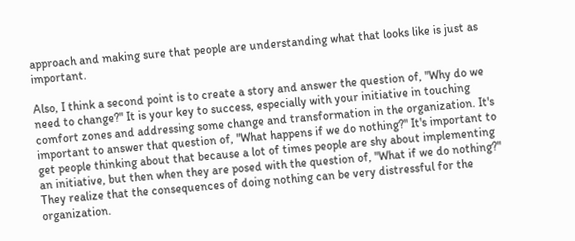approach and making sure that people are understanding what that looks like is just as important.

Also, I think a second point is to create a story and answer the question of, "Why do we need to change?" It is your key to success, especially with your initiative in touching comfort zones and addressing some change and transformation in the organization. It's important to answer that question of, "What happens if we do nothing?" It's important to get people thinking about that because a lot of times people are shy about implementing an initiative, but then when they are posed with the question of, "What if we do nothing?" They realize that the consequences of doing nothing can be very distressful for the organization.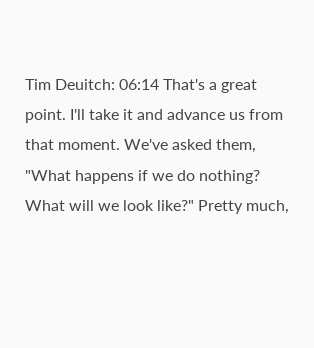Tim Deuitch: 06:14 That's a great point. I'll take it and advance us from that moment. We've asked them, "What happens if we do nothing? What will we look like?" Pretty much,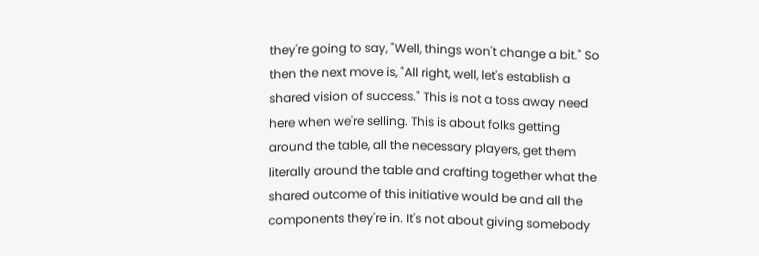they're going to say, "Well, things won't change a bit." So then the next move is, "All right, well, let's establish a shared vision of success." This is not a toss away need here when we're selling. This is about folks getting around the table, all the necessary players, get them literally around the table and crafting together what the shared outcome of this initiative would be and all the components they're in. It's not about giving somebody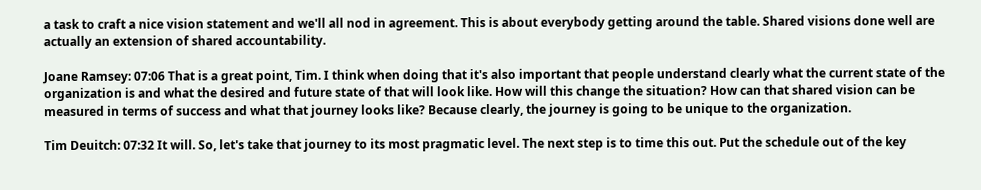a task to craft a nice vision statement and we'll all nod in agreement. This is about everybody getting around the table. Shared visions done well are actually an extension of shared accountability.

Joane Ramsey: 07:06 That is a great point, Tim. I think when doing that it's also important that people understand clearly what the current state of the organization is and what the desired and future state of that will look like. How will this change the situation? How can that shared vision can be measured in terms of success and what that journey looks like? Because clearly, the journey is going to be unique to the organization.

Tim Deuitch: 07:32 It will. So, let's take that journey to its most pragmatic level. The next step is to time this out. Put the schedule out of the key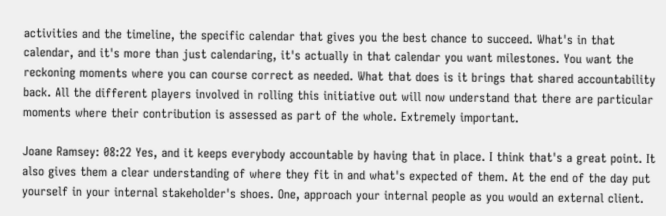activities and the timeline, the specific calendar that gives you the best chance to succeed. What's in that calendar, and it's more than just calendaring, it's actually in that calendar you want milestones. You want the reckoning moments where you can course correct as needed. What that does is it brings that shared accountability back. All the different players involved in rolling this initiative out will now understand that there are particular moments where their contribution is assessed as part of the whole. Extremely important.

Joane Ramsey: 08:22 Yes, and it keeps everybody accountable by having that in place. I think that's a great point. It also gives them a clear understanding of where they fit in and what's expected of them. At the end of the day put yourself in your internal stakeholder's shoes. One, approach your internal people as you would an external client.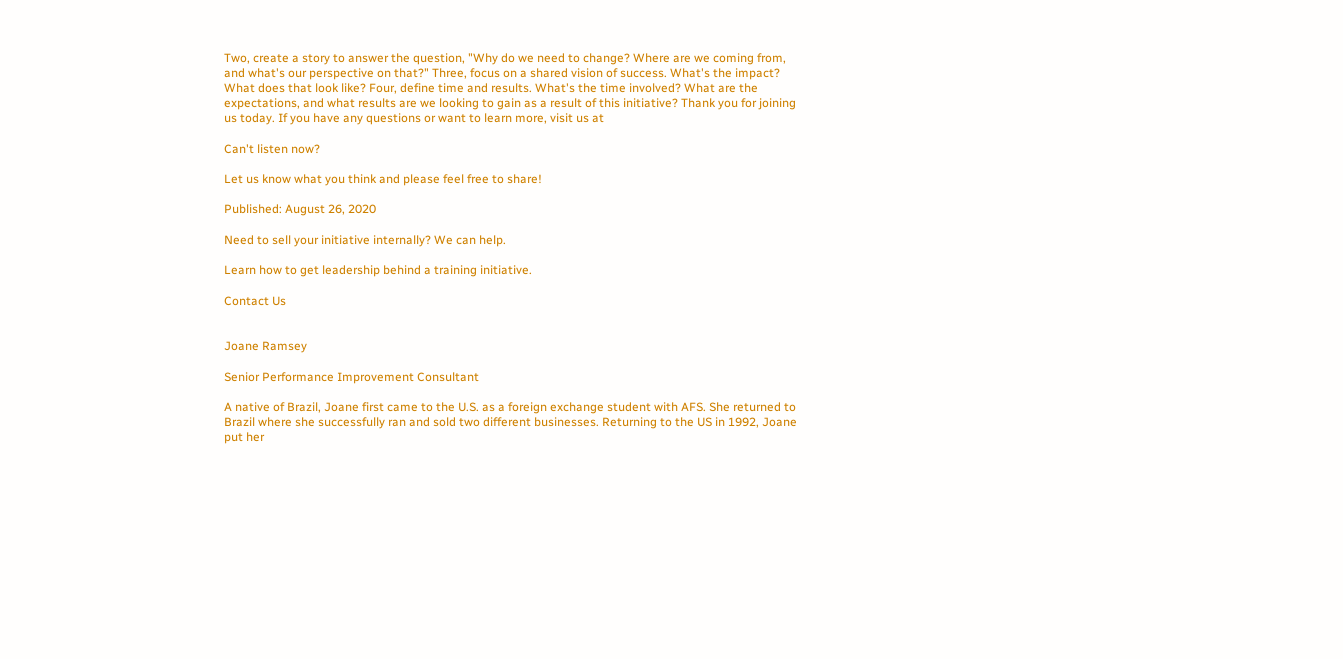Two, create a story to answer the question, "Why do we need to change? Where are we coming from, and what's our perspective on that?" Three, focus on a shared vision of success. What's the impact? What does that look like? Four, define time and results. What's the time involved? What are the expectations, and what results are we looking to gain as a result of this initiative? Thank you for joining us today. If you have any questions or want to learn more, visit us at

Can't listen now?

Let us know what you think and please feel free to share!

Published: August 26, 2020

Need to sell your initiative internally? We can help.

Learn how to get leadership behind a training initiative.

Contact Us


Joane Ramsey

Senior Performance Improvement Consultant

A native of Brazil, Joane first came to the U.S. as a foreign exchange student with AFS. She returned to Brazil where she successfully ran and sold two different businesses. Returning to the US in 1992, Joane put her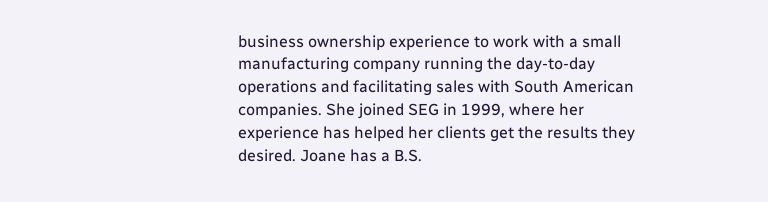business ownership experience to work with a small manufacturing company running the day-to-day operations and facilitating sales with South American companies. She joined SEG in 1999, where her experience has helped her clients get the results they desired. Joane has a B.S.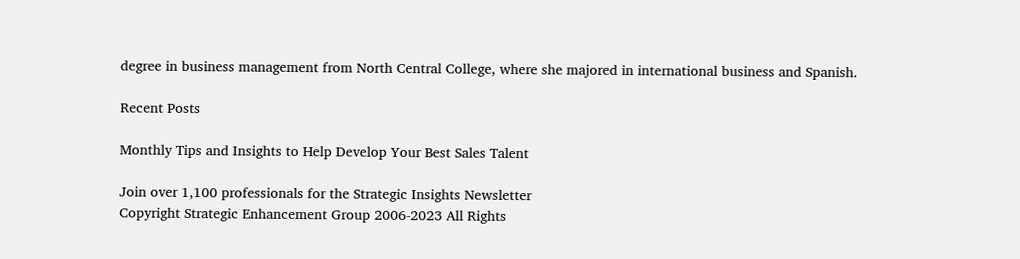degree in business management from North Central College, where she majored in international business and Spanish.

Recent Posts

Monthly Tips and Insights to Help Develop Your Best Sales Talent

Join over 1,100 professionals for the Strategic Insights Newsletter
Copyright Strategic Enhancement Group 2006-2023 All Rights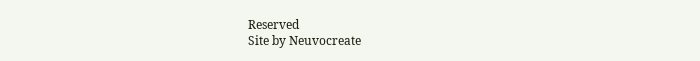Reserved
Site by Neuvocreate